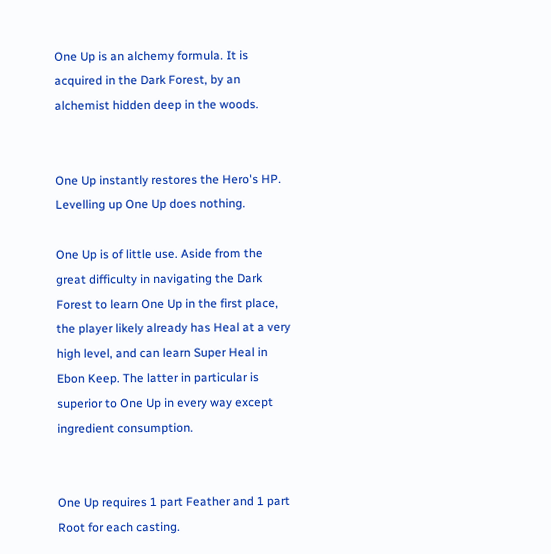One Up is an alchemy formula. It is acquired in the Dark Forest, by an alchemist hidden deep in the woods.


One Up instantly restores the Hero's HP. Levelling up One Up does nothing.

One Up is of little use. Aside from the great difficulty in navigating the Dark Forest to learn One Up in the first place, the player likely already has Heal at a very high level, and can learn Super Heal in Ebon Keep. The latter in particular is superior to One Up in every way except ingredient consumption.


One Up requires 1 part Feather and 1 part Root for each casting.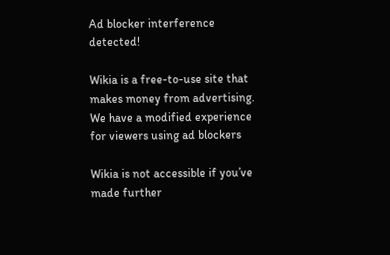Ad blocker interference detected!

Wikia is a free-to-use site that makes money from advertising. We have a modified experience for viewers using ad blockers

Wikia is not accessible if you’ve made further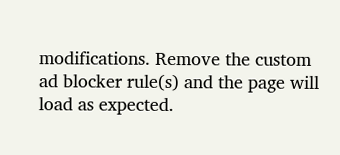modifications. Remove the custom ad blocker rule(s) and the page will load as expected.